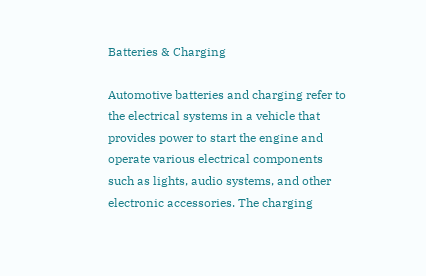Batteries & Charging

Automotive batteries and charging refer to the electrical systems in a vehicle that provides power to start the engine and operate various electrical components such as lights, audio systems, and other electronic accessories. The charging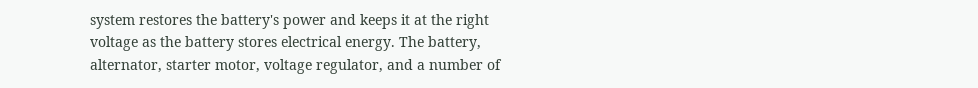system restores the battery's power and keeps it at the right voltage as the battery stores electrical energy. The battery, alternator, starter motor, voltage regulator, and a number of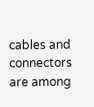cables and connectors are among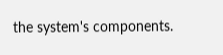the system's components.